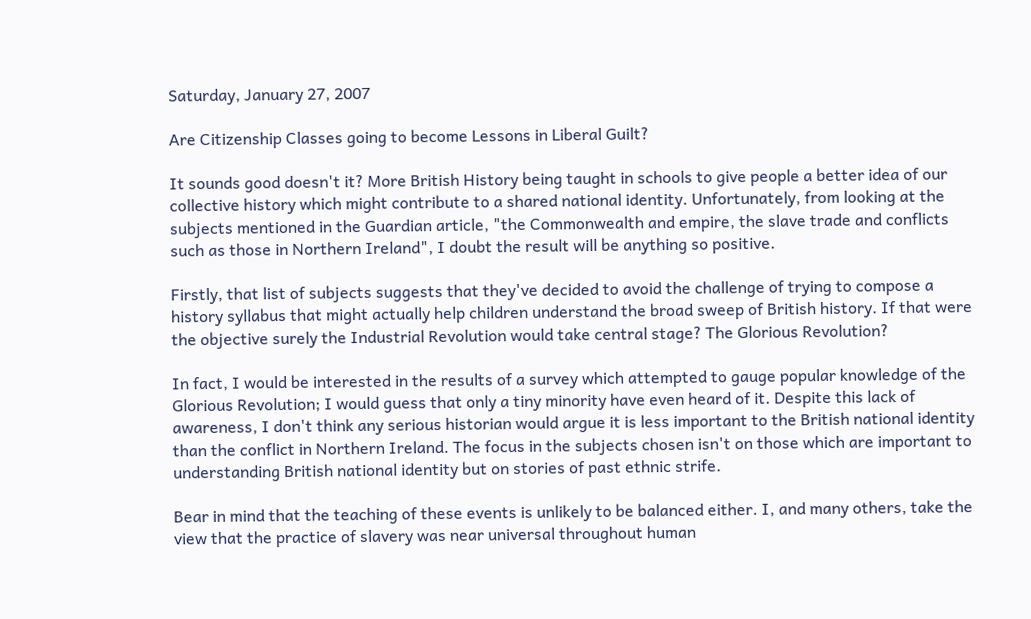Saturday, January 27, 2007

Are Citizenship Classes going to become Lessons in Liberal Guilt?

It sounds good doesn't it? More British History being taught in schools to give people a better idea of our collective history which might contribute to a shared national identity. Unfortunately, from looking at the subjects mentioned in the Guardian article, "the Commonwealth and empire, the slave trade and conflicts such as those in Northern Ireland", I doubt the result will be anything so positive.

Firstly, that list of subjects suggests that they've decided to avoid the challenge of trying to compose a history syllabus that might actually help children understand the broad sweep of British history. If that were the objective surely the Industrial Revolution would take central stage? The Glorious Revolution?

In fact, I would be interested in the results of a survey which attempted to gauge popular knowledge of the Glorious Revolution; I would guess that only a tiny minority have even heard of it. Despite this lack of awareness, I don't think any serious historian would argue it is less important to the British national identity than the conflict in Northern Ireland. The focus in the subjects chosen isn't on those which are important to understanding British national identity but on stories of past ethnic strife.

Bear in mind that the teaching of these events is unlikely to be balanced either. I, and many others, take the view that the practice of slavery was near universal throughout human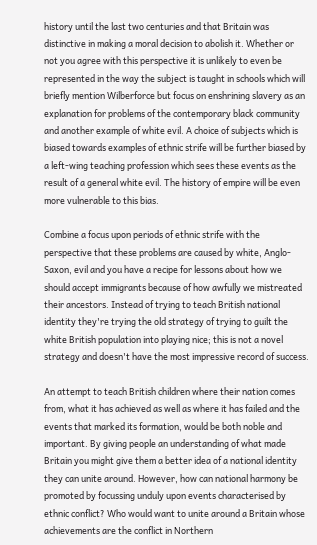history until the last two centuries and that Britain was distinctive in making a moral decision to abolish it. Whether or not you agree with this perspective it is unlikely to even be represented in the way the subject is taught in schools which will briefly mention Wilberforce but focus on enshrining slavery as an explanation for problems of the contemporary black community and another example of white evil. A choice of subjects which is biased towards examples of ethnic strife will be further biased by a left-wing teaching profession which sees these events as the result of a general white evil. The history of empire will be even more vulnerable to this bias.

Combine a focus upon periods of ethnic strife with the perspective that these problems are caused by white, Anglo-Saxon, evil and you have a recipe for lessons about how we should accept immigrants because of how awfully we mistreated their ancestors. Instead of trying to teach British national identity they're trying the old strategy of trying to guilt the white British population into playing nice; this is not a novel strategy and doesn't have the most impressive record of success.

An attempt to teach British children where their nation comes from, what it has achieved as well as where it has failed and the events that marked its formation, would be both noble and important. By giving people an understanding of what made Britain you might give them a better idea of a national identity they can unite around. However, how can national harmony be promoted by focussing unduly upon events characterised by ethnic conflict? Who would want to unite around a Britain whose achievements are the conflict in Northern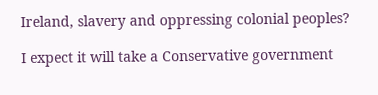Ireland, slavery and oppressing colonial peoples?

I expect it will take a Conservative government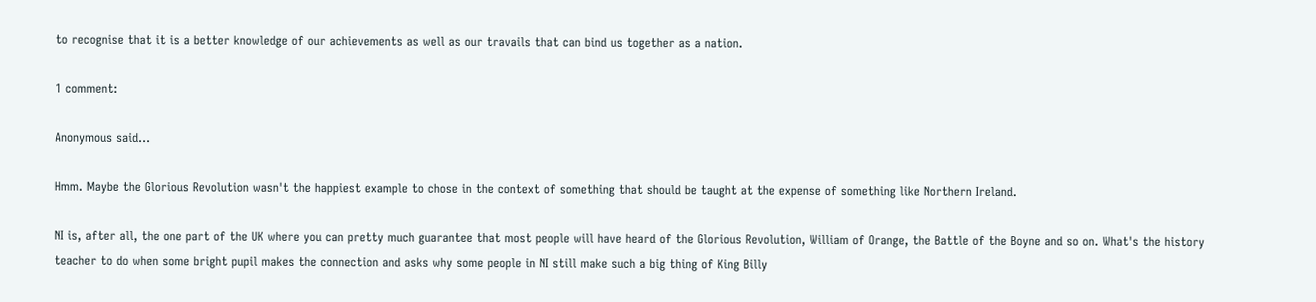to recognise that it is a better knowledge of our achievements as well as our travails that can bind us together as a nation.

1 comment:

Anonymous said...

Hmm. Maybe the Glorious Revolution wasn't the happiest example to chose in the context of something that should be taught at the expense of something like Northern Ireland.

NI is, after all, the one part of the UK where you can pretty much guarantee that most people will have heard of the Glorious Revolution, William of Orange, the Battle of the Boyne and so on. What's the history teacher to do when some bright pupil makes the connection and asks why some people in NI still make such a big thing of King Billy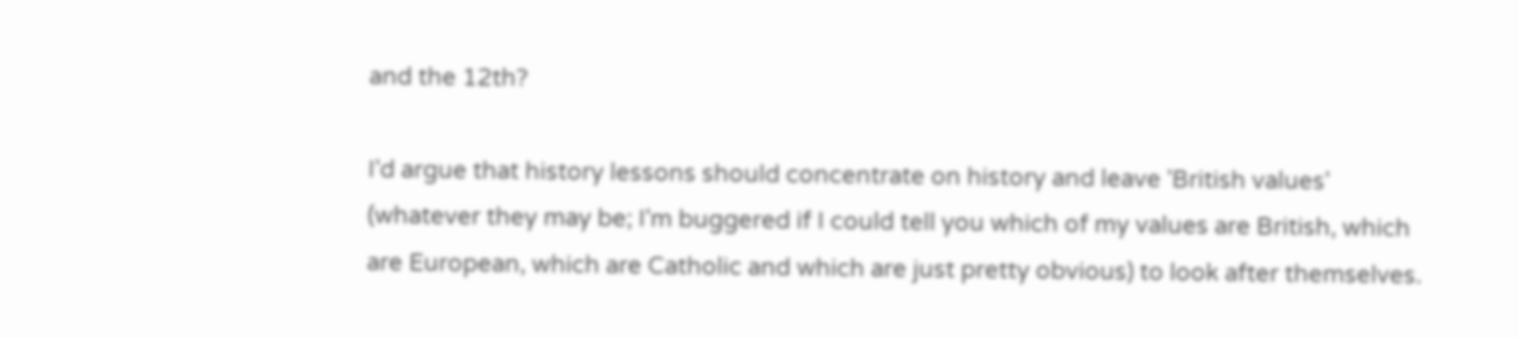and the 12th?

I'd argue that history lessons should concentrate on history and leave 'British values' (whatever they may be; I'm buggered if I could tell you which of my values are British, which are European, which are Catholic and which are just pretty obvious) to look after themselves.